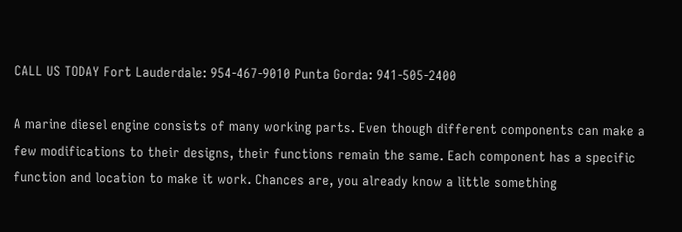CALL US TODAY Fort Lauderdale: 954-467-9010 Punta Gorda: 941-505-2400

A marine diesel engine consists of many working parts. Even though different components can make a few modifications to their designs, their functions remain the same. Each component has a specific function and location to make it work. Chances are, you already know a little something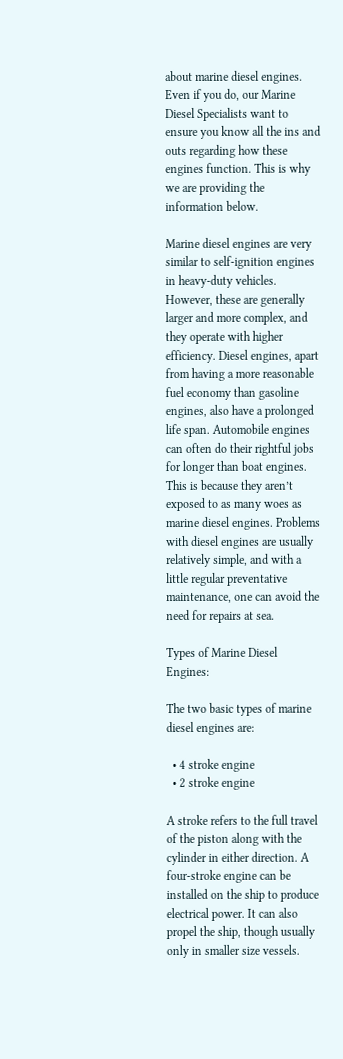about marine diesel engines. Even if you do, our Marine Diesel Specialists want to ensure you know all the ins and outs regarding how these engines function. This is why we are providing the information below.

Marine diesel engines are very similar to self-ignition engines in heavy-duty vehicles. However, these are generally larger and more complex, and they operate with higher efficiency. Diesel engines, apart from having a more reasonable fuel economy than gasoline engines, also have a prolonged life span. Automobile engines can often do their rightful jobs for longer than boat engines. This is because they aren’t exposed to as many woes as marine diesel engines. Problems with diesel engines are usually relatively simple, and with a  little regular preventative maintenance, one can avoid the need for repairs at sea.

Types of Marine Diesel Engines:

The two basic types of marine diesel engines are:

  • 4 stroke engine
  • 2 stroke engine

A stroke refers to the full travel of the piston along with the cylinder in either direction. A four-stroke engine can be installed on the ship to produce electrical power. It can also propel the ship, though usually only in smaller size vessels.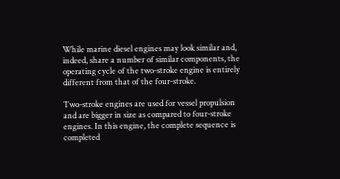While marine diesel engines may look similar and, indeed, share a number of similar components, the operating cycle of the two-stroke engine is entirely different from that of the four-stroke.

Two-stroke engines are used for vessel propulsion and are bigger in size as compared to four-stroke engines. In this engine, the complete sequence is completed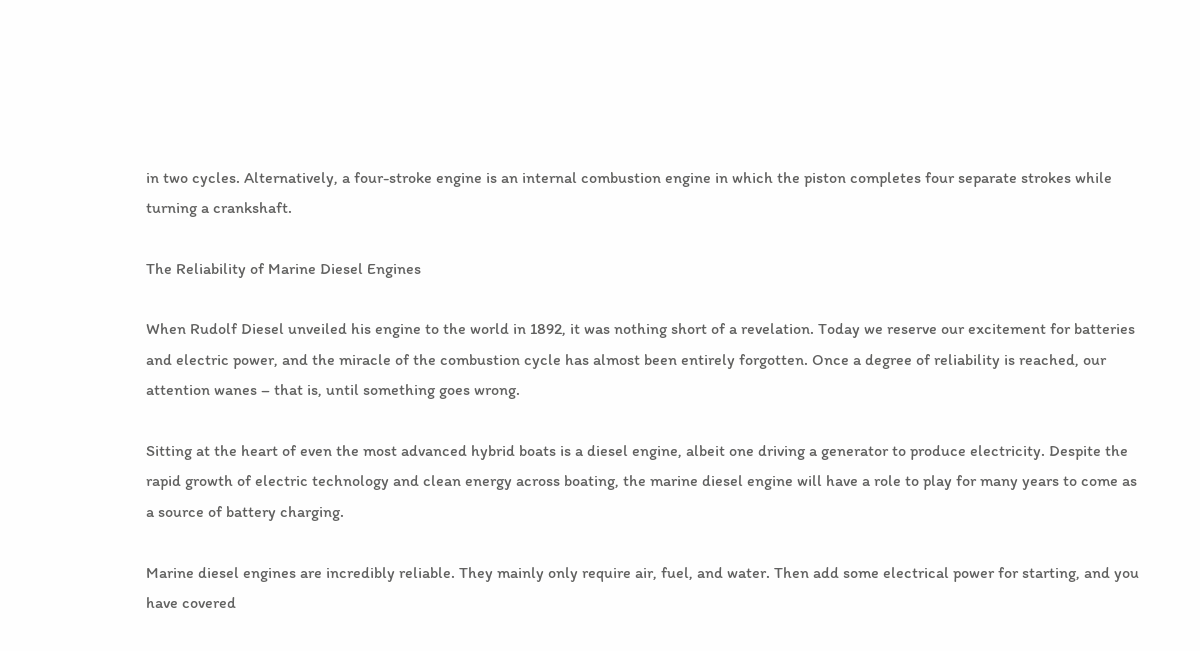in two cycles. Alternatively, a four-stroke engine is an internal combustion engine in which the piston completes four separate strokes while turning a crankshaft.

The Reliability of Marine Diesel Engines

When Rudolf Diesel unveiled his engine to the world in 1892, it was nothing short of a revelation. Today we reserve our excitement for batteries and electric power, and the miracle of the combustion cycle has almost been entirely forgotten. Once a degree of reliability is reached, our attention wanes – that is, until something goes wrong.

Sitting at the heart of even the most advanced hybrid boats is a diesel engine, albeit one driving a generator to produce electricity. Despite the rapid growth of electric technology and clean energy across boating, the marine diesel engine will have a role to play for many years to come as a source of battery charging.

Marine diesel engines are incredibly reliable. They mainly only require air, fuel, and water. Then add some electrical power for starting, and you have covered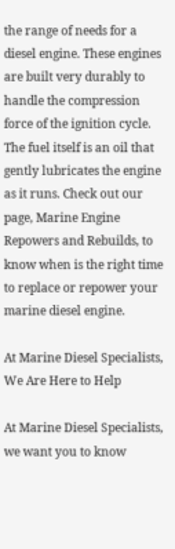the range of needs for a diesel engine. These engines are built very durably to handle the compression force of the ignition cycle. The fuel itself is an oil that gently lubricates the engine as it runs. Check out our page, Marine Engine Repowers and Rebuilds, to know when is the right time to replace or repower your marine diesel engine.

At Marine Diesel Specialists, We Are Here to Help

At Marine Diesel Specialists, we want you to know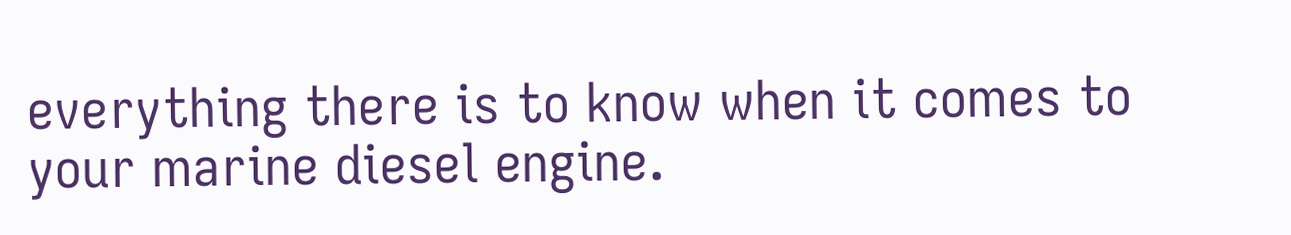everything there is to know when it comes to your marine diesel engine.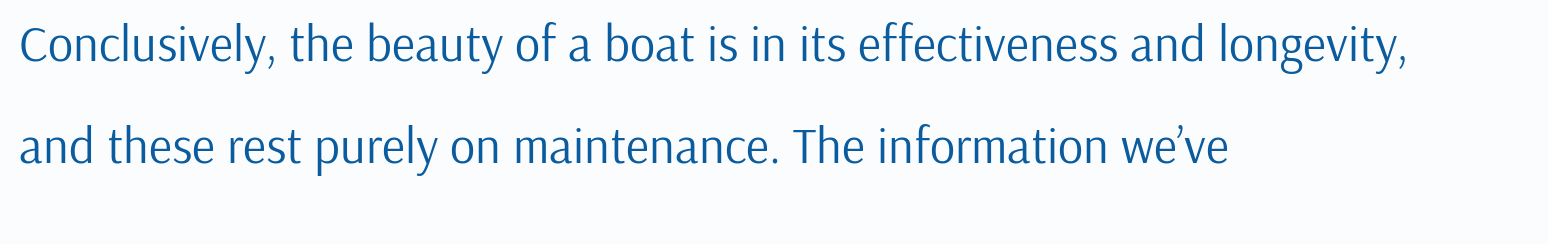Conclusively, the beauty of a boat is in its effectiveness and longevity, and these rest purely on maintenance. The information we’ve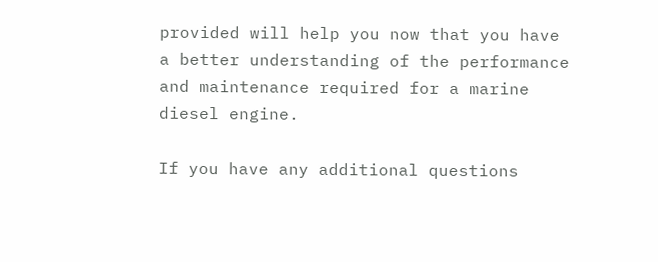provided will help you now that you have a better understanding of the performance and maintenance required for a marine diesel engine.

If you have any additional questions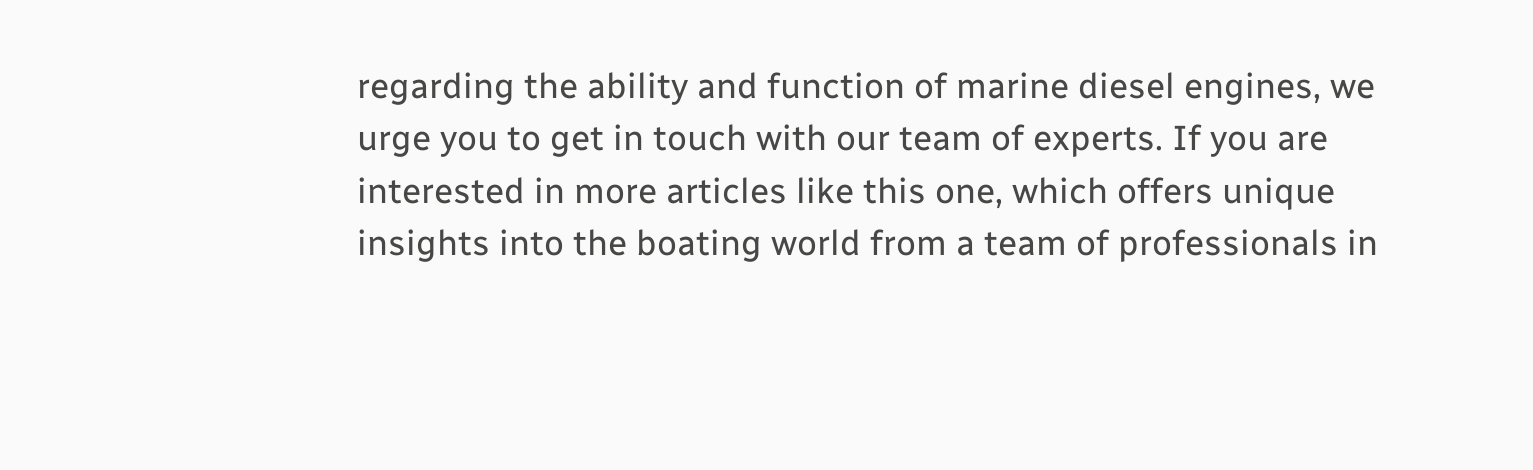regarding the ability and function of marine diesel engines, we urge you to get in touch with our team of experts. If you are interested in more articles like this one, which offers unique insights into the boating world from a team of professionals in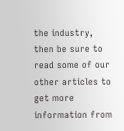the industry, then be sure to read some of our other articles to get more information from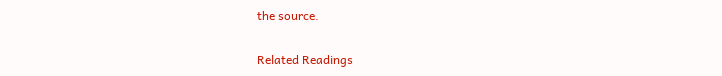the source.

Related Readings